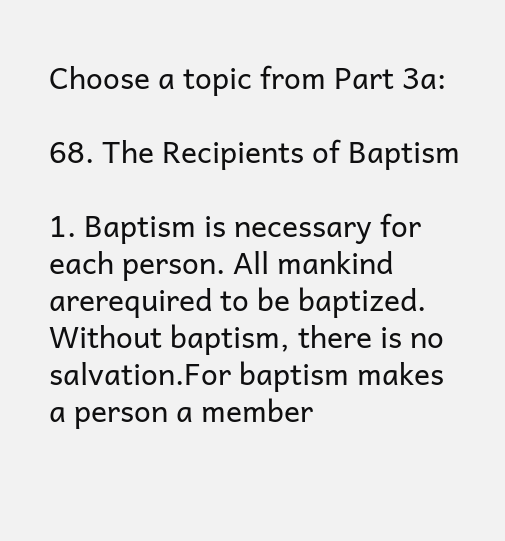Choose a topic from Part 3a:

68. The Recipients of Baptism

1. Baptism is necessary for each person. All mankind arerequired to be baptized. Without baptism, there is no salvation.For baptism makes a person a member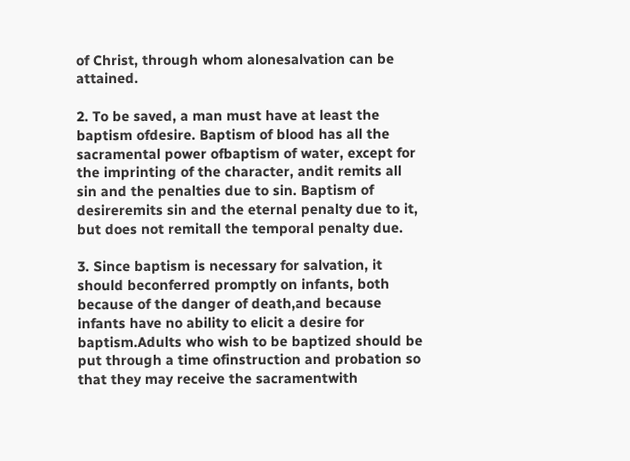of Christ, through whom alonesalvation can be attained.

2. To be saved, a man must have at least the baptism ofdesire. Baptism of blood has all the sacramental power ofbaptism of water, except for the imprinting of the character, andit remits all sin and the penalties due to sin. Baptism of desireremits sin and the eternal penalty due to it, but does not remitall the temporal penalty due.

3. Since baptism is necessary for salvation, it should beconferred promptly on infants, both because of the danger of death,and because infants have no ability to elicit a desire for baptism.Adults who wish to be baptized should be put through a time ofinstruction and probation so that they may receive the sacramentwith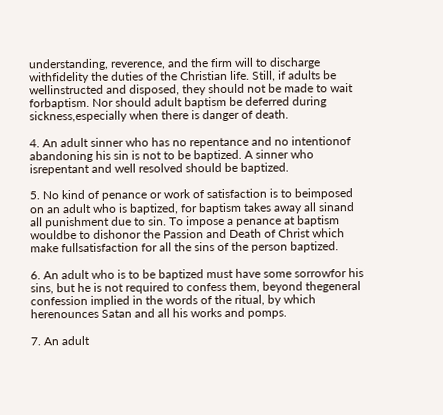understanding, reverence, and the firm will to discharge withfidelity the duties of the Christian life. Still, if adults be wellinstructed and disposed, they should not be made to wait forbaptism. Nor should adult baptism be deferred during sickness,especially when there is danger of death.

4. An adult sinner who has no repentance and no intentionof abandoning his sin is not to be baptized. A sinner who isrepentant and well resolved should be baptized.

5. No kind of penance or work of satisfaction is to beimposed on an adult who is baptized, for baptism takes away all sinand all punishment due to sin. To impose a penance at baptism wouldbe to dishonor the Passion and Death of Christ which make fullsatisfaction for all the sins of the person baptized.

6. An adult who is to be baptized must have some sorrowfor his sins, but he is not required to confess them, beyond thegeneral confession implied in the words of the ritual, by which herenounces Satan and all his works and pomps.

7. An adult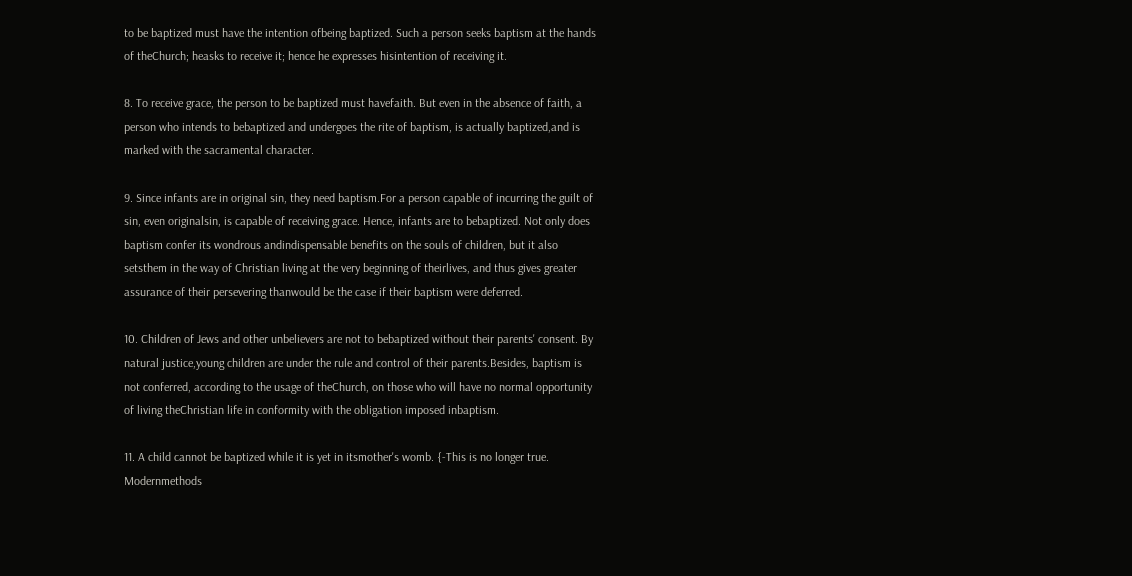to be baptized must have the intention ofbeing baptized. Such a person seeks baptism at the hands of theChurch; heasks to receive it; hence he expresses hisintention of receiving it.

8. To receive grace, the person to be baptized must havefaith. But even in the absence of faith, a person who intends to bebaptized and undergoes the rite of baptism, is actually baptized,and is marked with the sacramental character.

9. Since infants are in original sin, they need baptism.For a person capable of incurring the guilt of sin, even originalsin, is capable of receiving grace. Hence, infants are to bebaptized. Not only does baptism confer its wondrous andindispensable benefits on the souls of children, but it also setsthem in the way of Christian living at the very beginning of theirlives, and thus gives greater assurance of their persevering thanwould be the case if their baptism were deferred.

10. Children of Jews and other unbelievers are not to bebaptized without their parents' consent. By natural justice,young children are under the rule and control of their parents.Besides, baptism is not conferred, according to the usage of theChurch, on those who will have no normal opportunity of living theChristian life in conformity with the obligation imposed inbaptism.

11. A child cannot be baptized while it is yet in itsmother's womb. {-This is no longer true. Modernmethods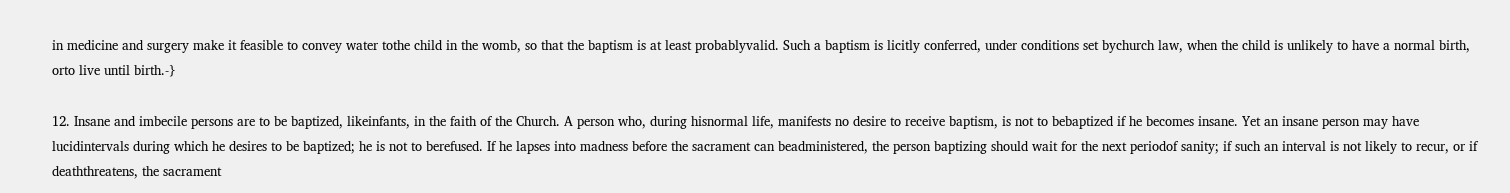in medicine and surgery make it feasible to convey water tothe child in the womb, so that the baptism is at least probablyvalid. Such a baptism is licitly conferred, under conditions set bychurch law, when the child is unlikely to have a normal birth, orto live until birth.-}

12. Insane and imbecile persons are to be baptized, likeinfants, in the faith of the Church. A person who, during hisnormal life, manifests no desire to receive baptism, is not to bebaptized if he becomes insane. Yet an insane person may have lucidintervals during which he desires to be baptized; he is not to berefused. If he lapses into madness before the sacrament can beadministered, the person baptizing should wait for the next periodof sanity; if such an interval is not likely to recur, or if deaththreatens, the sacrament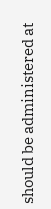should be administered at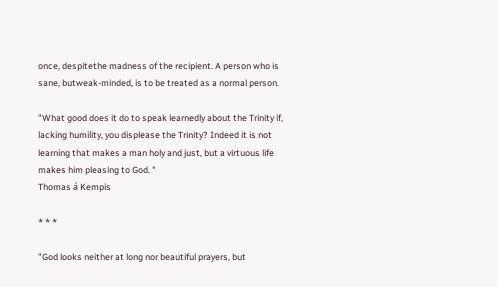once, despitethe madness of the recipient. A person who is sane, butweak-minded, is to be treated as a normal person.

"What good does it do to speak learnedly about the Trinity if, lacking humility, you displease the Trinity? Indeed it is not learning that makes a man holy and just, but a virtuous life makes him pleasing to God. "
Thomas á Kempis

* * *

"God looks neither at long nor beautiful prayers, but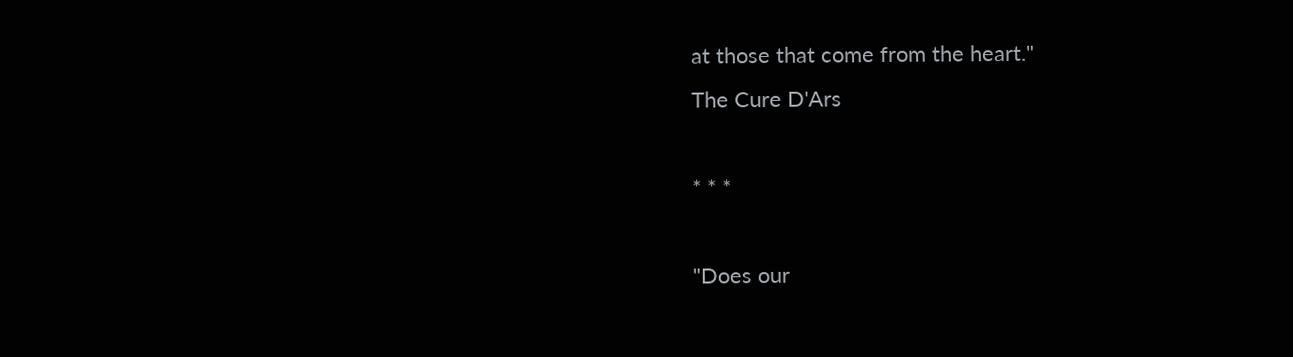at those that come from the heart."
The Cure D'Ars

* * *

"Does our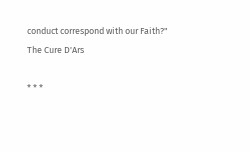conduct correspond with our Faith?"
The Cure D'Ars

* * *